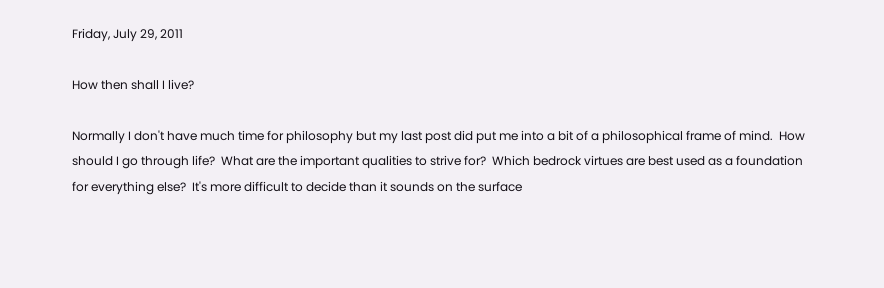Friday, July 29, 2011

How then shall I live?

Normally I don't have much time for philosophy but my last post did put me into a bit of a philosophical frame of mind.  How should I go through life?  What are the important qualities to strive for?  Which bedrock virtues are best used as a foundation for everything else?  It's more difficult to decide than it sounds on the surface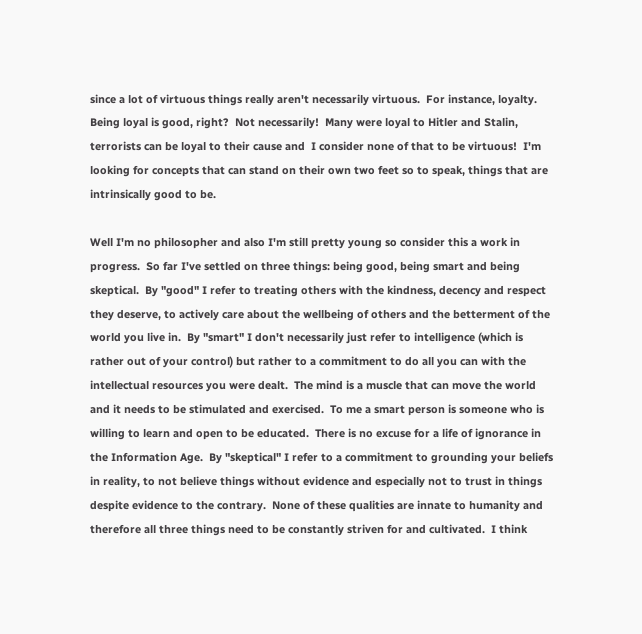since a lot of virtuous things really aren't necessarily virtuous.  For instance, loyalty.  Being loyal is good, right?  Not necessarily!  Many were loyal to Hitler and Stalin, terrorists can be loyal to their cause and  I consider none of that to be virtuous!  I'm looking for concepts that can stand on their own two feet so to speak, things that are intrinsically good to be.

Well I'm no philosopher and also I'm still pretty young so consider this a work in progress.  So far I've settled on three things: being good, being smart and being skeptical.  By "good" I refer to treating others with the kindness, decency and respect they deserve, to actively care about the wellbeing of others and the betterment of the world you live in.  By "smart" I don't necessarily just refer to intelligence (which is rather out of your control) but rather to a commitment to do all you can with the intellectual resources you were dealt.  The mind is a muscle that can move the world and it needs to be stimulated and exercised.  To me a smart person is someone who is willing to learn and open to be educated.  There is no excuse for a life of ignorance in the Information Age.  By "skeptical" I refer to a commitment to grounding your beliefs in reality, to not believe things without evidence and especially not to trust in things despite evidence to the contrary.  None of these qualities are innate to humanity and therefore all three things need to be constantly striven for and cultivated.  I think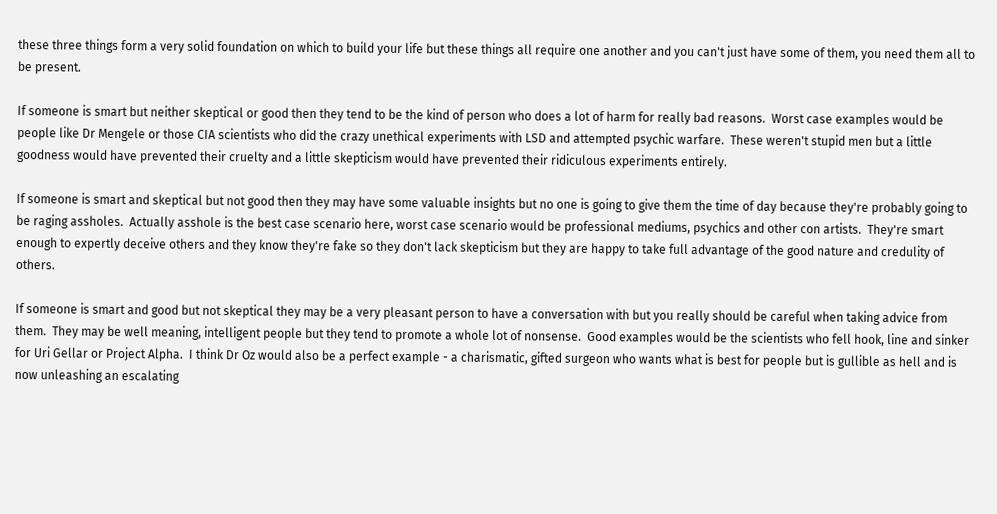these three things form a very solid foundation on which to build your life but these things all require one another and you can't just have some of them, you need them all to be present.

If someone is smart but neither skeptical or good then they tend to be the kind of person who does a lot of harm for really bad reasons.  Worst case examples would be people like Dr Mengele or those CIA scientists who did the crazy unethical experiments with LSD and attempted psychic warfare.  These weren't stupid men but a little goodness would have prevented their cruelty and a little skepticism would have prevented their ridiculous experiments entirely.

If someone is smart and skeptical but not good then they may have some valuable insights but no one is going to give them the time of day because they're probably going to be raging assholes.  Actually asshole is the best case scenario here, worst case scenario would be professional mediums, psychics and other con artists.  They're smart enough to expertly deceive others and they know they're fake so they don't lack skepticism but they are happy to take full advantage of the good nature and credulity of others.

If someone is smart and good but not skeptical they may be a very pleasant person to have a conversation with but you really should be careful when taking advice from them.  They may be well meaning, intelligent people but they tend to promote a whole lot of nonsense.  Good examples would be the scientists who fell hook, line and sinker for Uri Gellar or Project Alpha.  I think Dr Oz would also be a perfect example - a charismatic, gifted surgeon who wants what is best for people but is gullible as hell and is now unleashing an escalating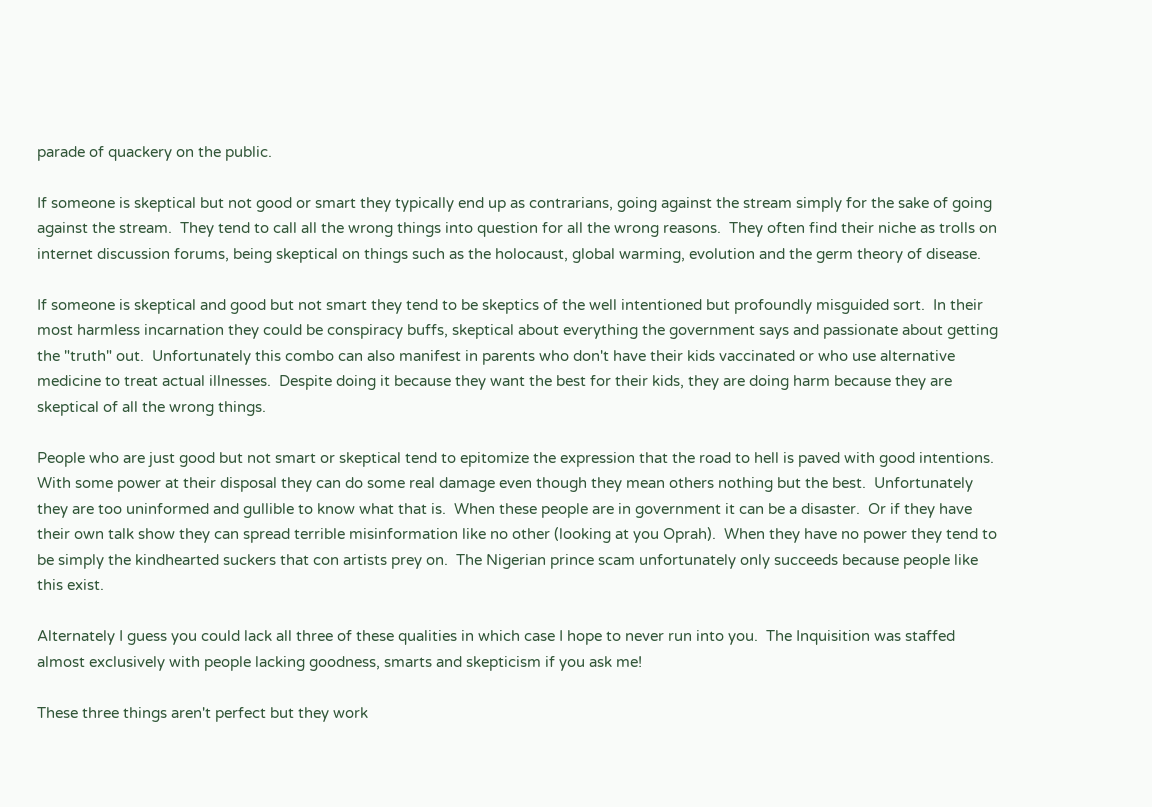parade of quackery on the public.

If someone is skeptical but not good or smart they typically end up as contrarians, going against the stream simply for the sake of going against the stream.  They tend to call all the wrong things into question for all the wrong reasons.  They often find their niche as trolls on internet discussion forums, being skeptical on things such as the holocaust, global warming, evolution and the germ theory of disease.

If someone is skeptical and good but not smart they tend to be skeptics of the well intentioned but profoundly misguided sort.  In their most harmless incarnation they could be conspiracy buffs, skeptical about everything the government says and passionate about getting the "truth" out.  Unfortunately this combo can also manifest in parents who don't have their kids vaccinated or who use alternative medicine to treat actual illnesses.  Despite doing it because they want the best for their kids, they are doing harm because they are skeptical of all the wrong things.

People who are just good but not smart or skeptical tend to epitomize the expression that the road to hell is paved with good intentions.  With some power at their disposal they can do some real damage even though they mean others nothing but the best.  Unfortunately they are too uninformed and gullible to know what that is.  When these people are in government it can be a disaster.  Or if they have their own talk show they can spread terrible misinformation like no other (looking at you Oprah).  When they have no power they tend to be simply the kindhearted suckers that con artists prey on.  The Nigerian prince scam unfortunately only succeeds because people like this exist.

Alternately I guess you could lack all three of these qualities in which case I hope to never run into you.  The Inquisition was staffed almost exclusively with people lacking goodness, smarts and skepticism if you ask me!

These three things aren't perfect but they work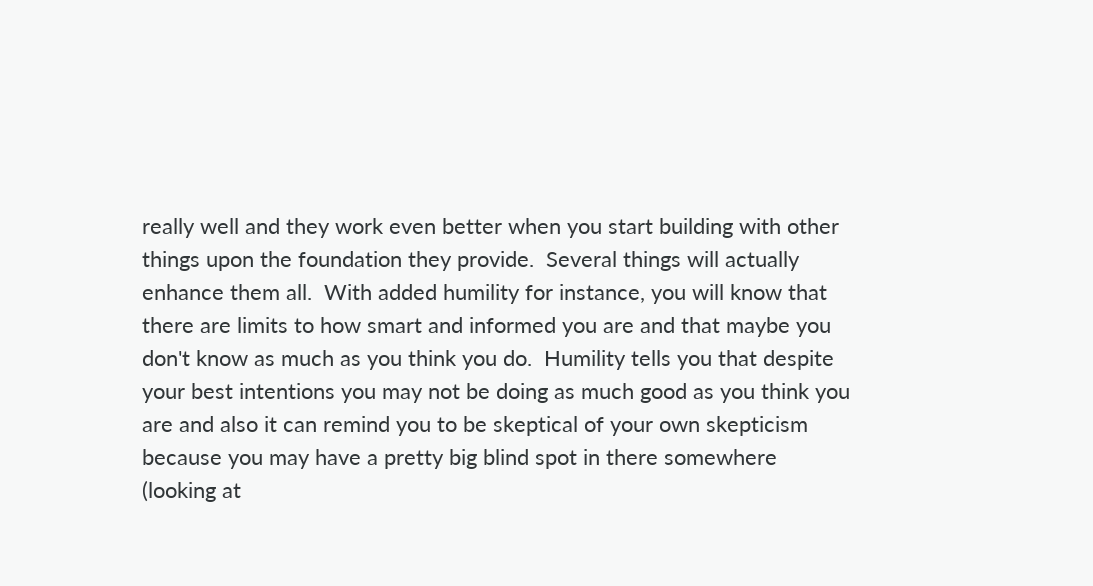really well and they work even better when you start building with other things upon the foundation they provide.  Several things will actually enhance them all.  With added humility for instance, you will know that there are limits to how smart and informed you are and that maybe you don't know as much as you think you do.  Humility tells you that despite your best intentions you may not be doing as much good as you think you are and also it can remind you to be skeptical of your own skepticism because you may have a pretty big blind spot in there somewhere (looking at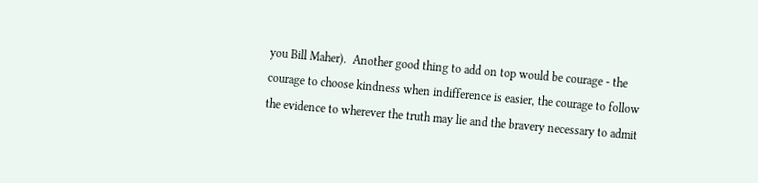you Bill Maher).  Another good thing to add on top would be courage - the courage to choose kindness when indifference is easier, the courage to follow the evidence to wherever the truth may lie and the bravery necessary to admit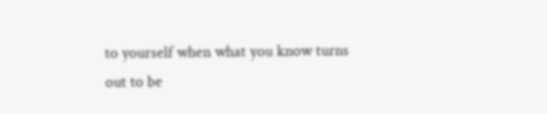to yourself when what you know turns out to be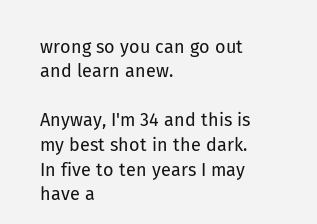wrong so you can go out and learn anew.

Anyway, I'm 34 and this is my best shot in the dark.  In five to ten years I may have a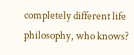completely different life philosophy, who knows?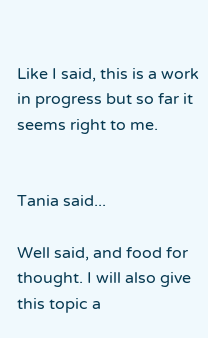Like I said, this is a work in progress but so far it seems right to me.


Tania said...

Well said, and food for thought. I will also give this topic a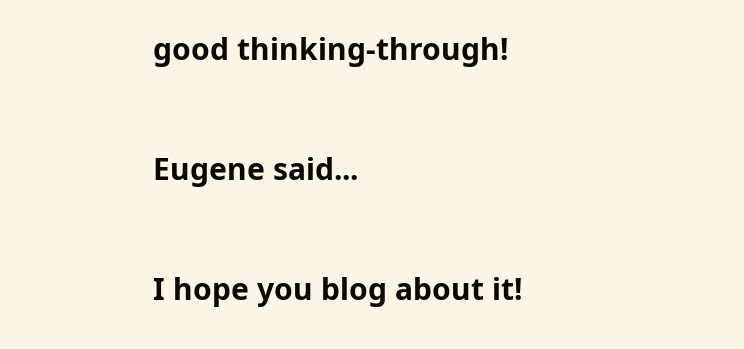good thinking-through!

Eugene said...

I hope you blog about it!